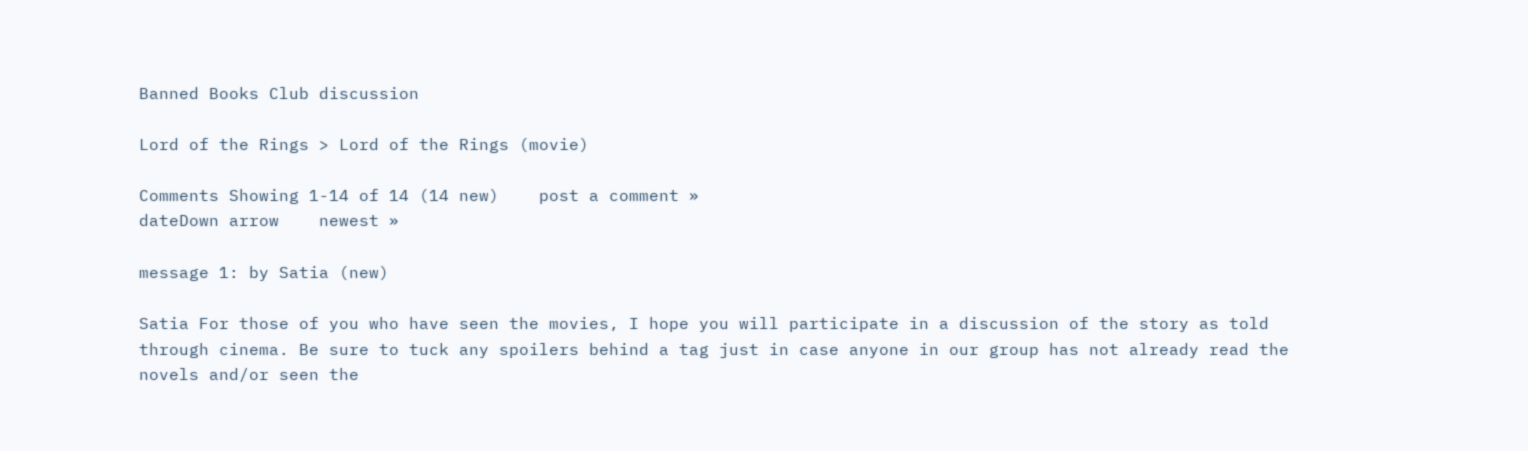Banned Books Club discussion

Lord of the Rings > Lord of the Rings (movie)

Comments Showing 1-14 of 14 (14 new)    post a comment »
dateDown arrow    newest »

message 1: by Satia (new)

Satia For those of you who have seen the movies, I hope you will participate in a discussion of the story as told through cinema. Be sure to tuck any spoilers behind a tag just in case anyone in our group has not already read the novels and/or seen the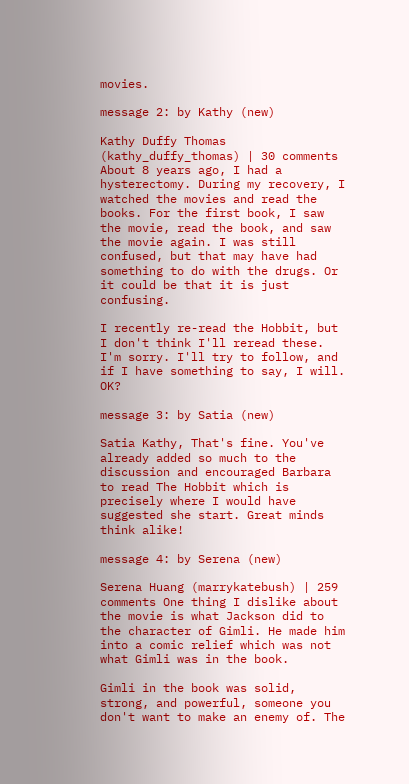movies.

message 2: by Kathy (new)

Kathy Duffy Thomas (kathy_duffy_thomas) | 30 comments About 8 years ago, I had a hysterectomy. During my recovery, I watched the movies and read the books. For the first book, I saw the movie, read the book, and saw the movie again. I was still confused, but that may have had something to do with the drugs. Or it could be that it is just confusing.

I recently re-read the Hobbit, but I don't think I'll reread these. I'm sorry. I'll try to follow, and if I have something to say, I will. OK?

message 3: by Satia (new)

Satia Kathy, That's fine. You've already added so much to the discussion and encouraged Barbara to read The Hobbit which is precisely where I would have suggested she start. Great minds think alike!

message 4: by Serena (new)

Serena Huang (marrykatebush) | 259 comments One thing I dislike about the movie is what Jackson did to the character of Gimli. He made him into a comic relief which was not what Gimli was in the book.

Gimli in the book was solid, strong, and powerful, someone you don't want to make an enemy of. The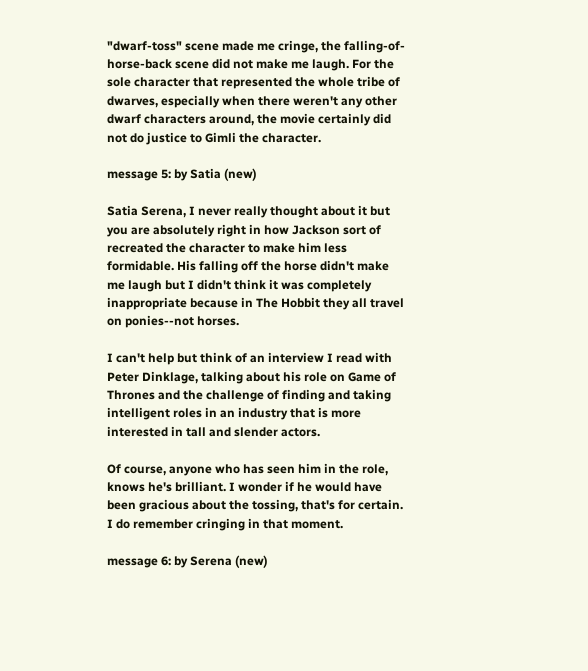"dwarf-toss" scene made me cringe, the falling-of-horse-back scene did not make me laugh. For the sole character that represented the whole tribe of dwarves, especially when there weren't any other dwarf characters around, the movie certainly did not do justice to Gimli the character.

message 5: by Satia (new)

Satia Serena, I never really thought about it but you are absolutely right in how Jackson sort of recreated the character to make him less formidable. His falling off the horse didn't make me laugh but I didn't think it was completely inappropriate because in The Hobbit they all travel on ponies--not horses.

I can't help but think of an interview I read with Peter Dinklage, talking about his role on Game of Thrones and the challenge of finding and taking intelligent roles in an industry that is more interested in tall and slender actors.

Of course, anyone who has seen him in the role, knows he's brilliant. I wonder if he would have been gracious about the tossing, that's for certain. I do remember cringing in that moment.

message 6: by Serena (new)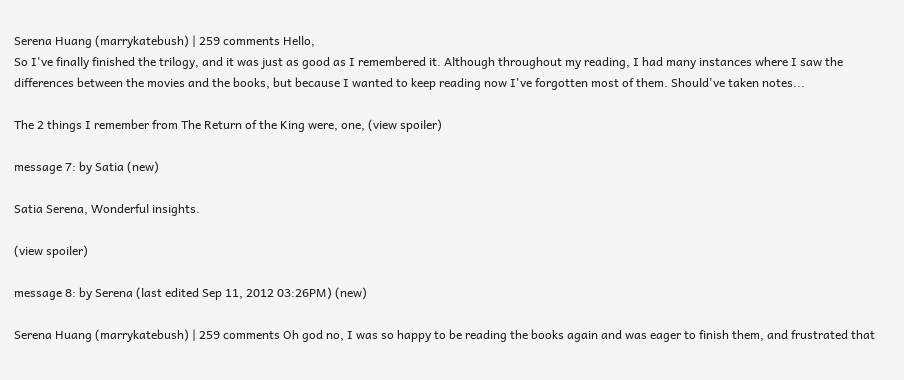Serena Huang (marrykatebush) | 259 comments Hello,
So I've finally finished the trilogy, and it was just as good as I remembered it. Although throughout my reading, I had many instances where I saw the differences between the movies and the books, but because I wanted to keep reading now I've forgotten most of them. Should've taken notes...

The 2 things I remember from The Return of the King were, one, (view spoiler)

message 7: by Satia (new)

Satia Serena, Wonderful insights.

(view spoiler)

message 8: by Serena (last edited Sep 11, 2012 03:26PM) (new)

Serena Huang (marrykatebush) | 259 comments Oh god no, I was so happy to be reading the books again and was eager to finish them, and frustrated that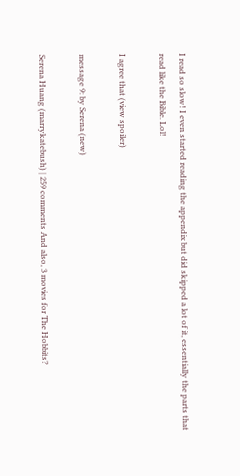I read so slow! I even started reading the appendix but did skipped a lot of it, essentially the parts that read like the Bible. Lol!

I agree that (view spoiler)

message 9: by Serena (new)

Serena Huang (marrykatebush) | 259 comments And also, 3 movies for The Hobbits?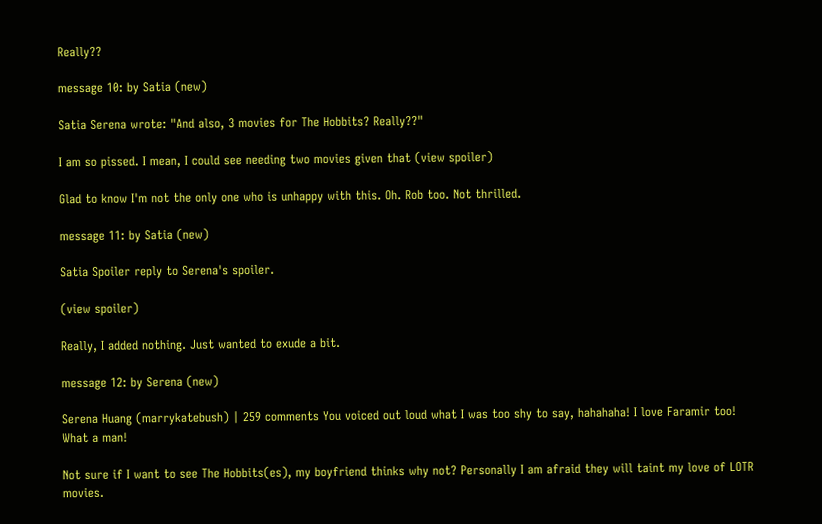Really??

message 10: by Satia (new)

Satia Serena wrote: "And also, 3 movies for The Hobbits? Really??"

I am so pissed. I mean, I could see needing two movies given that (view spoiler)

Glad to know I'm not the only one who is unhappy with this. Oh. Rob too. Not thrilled.

message 11: by Satia (new)

Satia Spoiler reply to Serena's spoiler.

(view spoiler)

Really, I added nothing. Just wanted to exude a bit.

message 12: by Serena (new)

Serena Huang (marrykatebush) | 259 comments You voiced out loud what I was too shy to say, hahahaha! I love Faramir too! What a man!

Not sure if I want to see The Hobbits(es), my boyfriend thinks why not? Personally I am afraid they will taint my love of LOTR movies.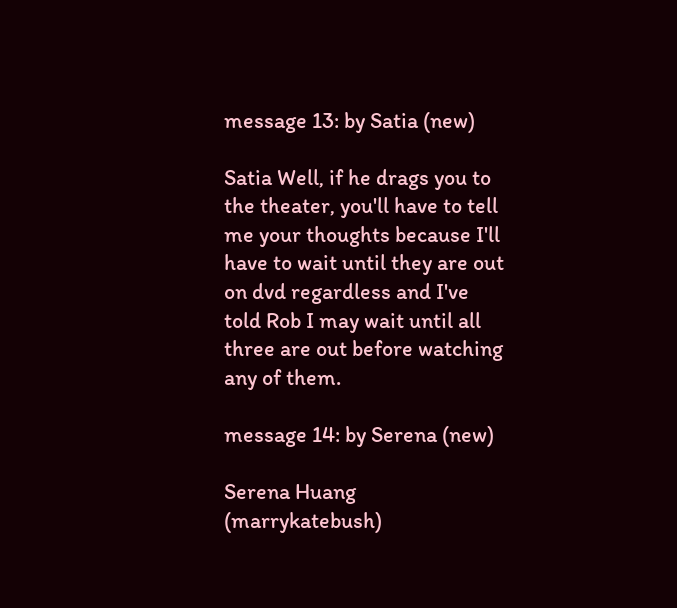message 13: by Satia (new)

Satia Well, if he drags you to the theater, you'll have to tell me your thoughts because I'll have to wait until they are out on dvd regardless and I've told Rob I may wait until all three are out before watching any of them.

message 14: by Serena (new)

Serena Huang (marrykatebush)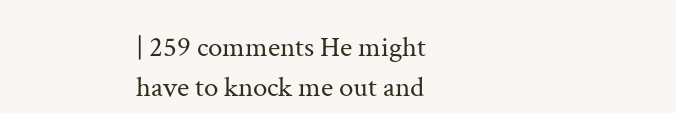| 259 comments He might have to knock me out and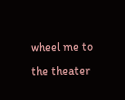wheel me to the theater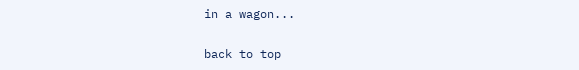in a wagon...

back to top